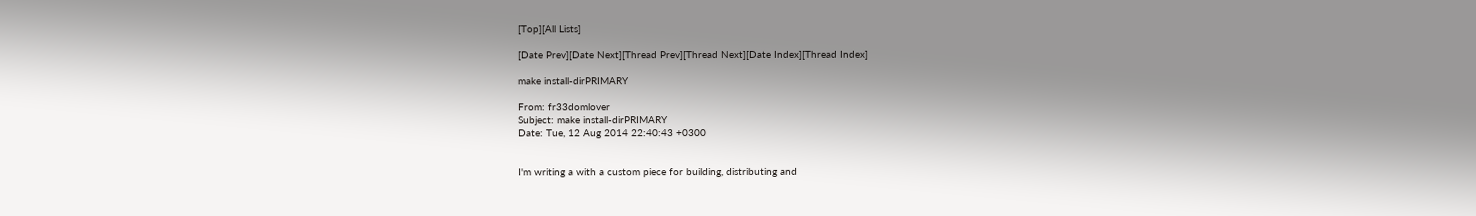[Top][All Lists]

[Date Prev][Date Next][Thread Prev][Thread Next][Date Index][Thread Index]

make install-dirPRIMARY

From: fr33domlover
Subject: make install-dirPRIMARY
Date: Tue, 12 Aug 2014 22:40:43 +0300


I'm writing a with a custom piece for building, distributing and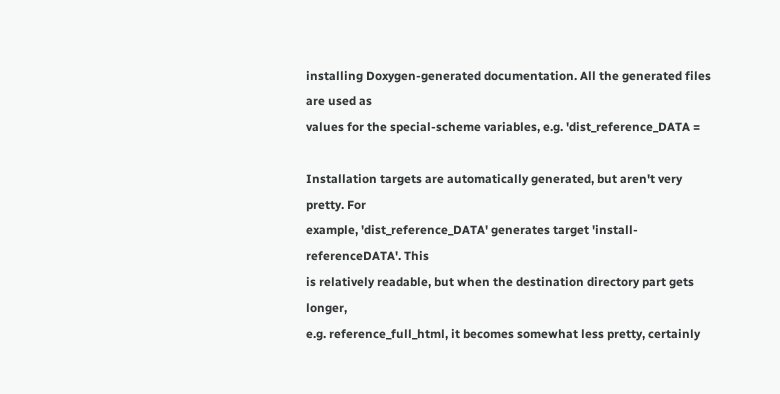installing Doxygen-generated documentation. All the generated files are used as
values for the special-scheme variables, e.g. 'dist_reference_DATA =

Installation targets are automatically generated, but aren't very pretty. For
example, 'dist_reference_DATA' generates target 'install-referenceDATA'. This
is relatively readable, but when the destination directory part gets longer,
e.g. reference_full_html, it becomes somewhat less pretty, certainly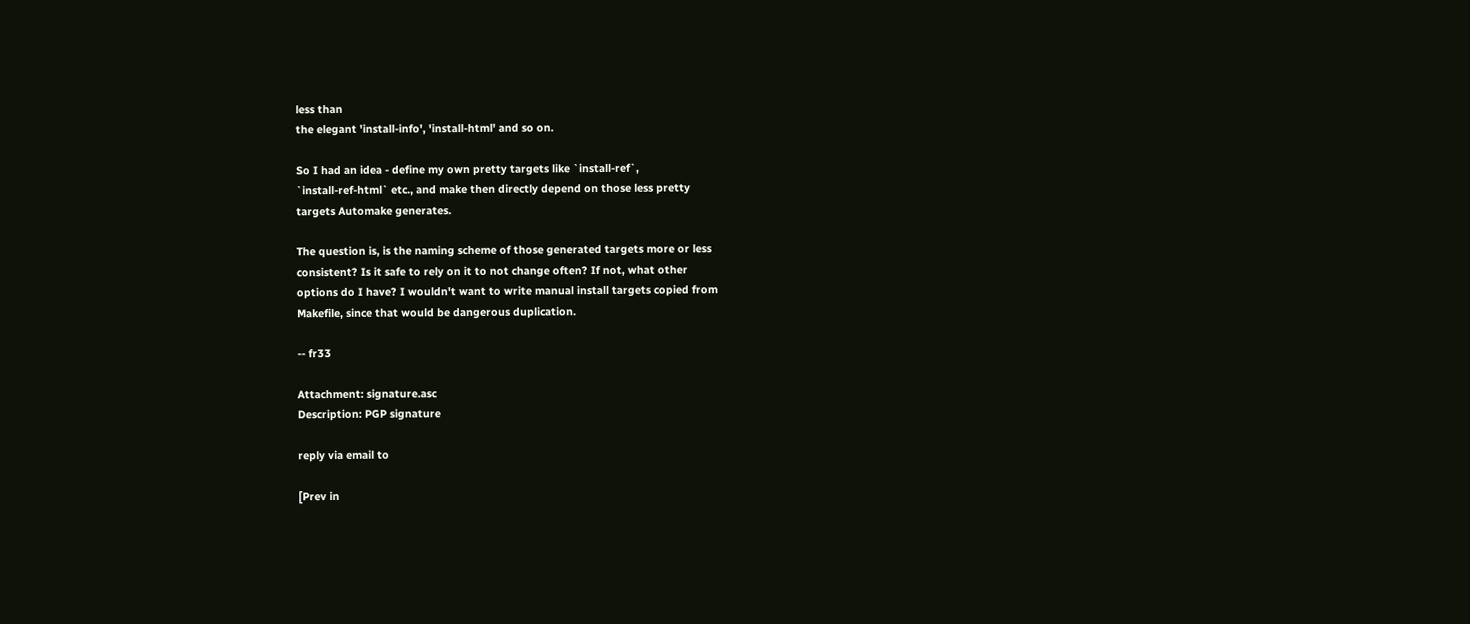less than
the elegant 'install-info', 'install-html' and so on.

So I had an idea - define my own pretty targets like `install-ref`,
`install-ref-html` etc., and make then directly depend on those less pretty
targets Automake generates.

The question is, is the naming scheme of those generated targets more or less
consistent? Is it safe to rely on it to not change often? If not, what other
options do I have? I wouldn't want to write manual install targets copied from
Makefile, since that would be dangerous duplication.

-- fr33

Attachment: signature.asc
Description: PGP signature

reply via email to

[Prev in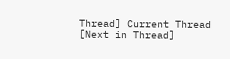Thread] Current Thread [Next in Thread]